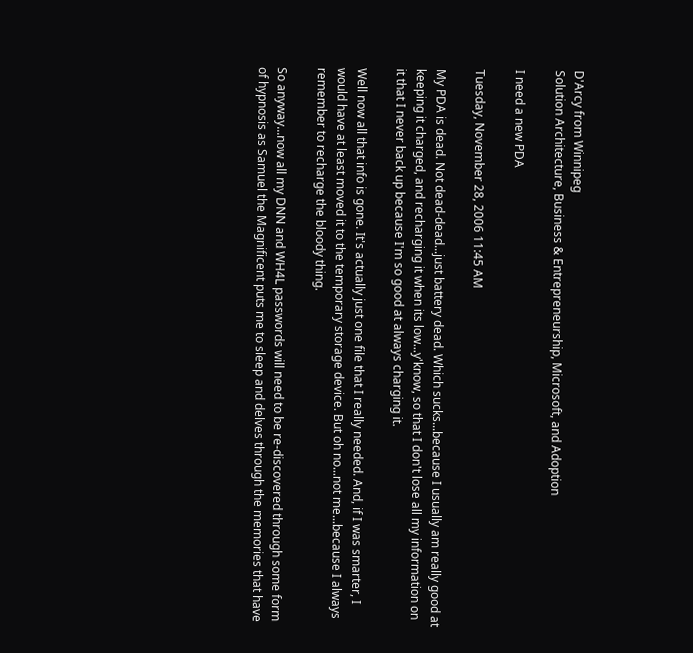D'Arcy from Winnipeg
Solution Architecture, Business & Entrepreneurship, Microsoft, and Adoption

I need a new PDA

Tuesday, November 28, 2006 11:45 AM

My PDA is dead. Not dead-dead...just battery dead. Which sucks...because I usually am really good at keeping it charged, and recharging it when its low...y'know, so that I don't lose all my information on it that I never back up because I'm so good at always charging it.

Well now all that info is gone. It's actually just one file that I really needed. And, if I was smarter, I would have at least moved it to the temporary storage device. But oh no...not me...because I always remember to recharge the bloody thing.

So anyway...now all my DNN and WH4L passwords will need to be re-discovered through some form of hypnosis as Samuel the Magnificent puts me to sleep and delves through the memories that have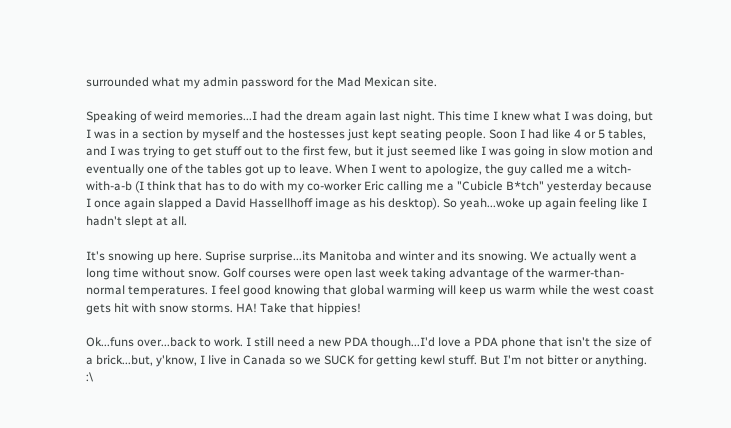surrounded what my admin password for the Mad Mexican site.

Speaking of weird memories...I had the dream again last night. This time I knew what I was doing, but I was in a section by myself and the hostesses just kept seating people. Soon I had like 4 or 5 tables, and I was trying to get stuff out to the first few, but it just seemed like I was going in slow motion and eventually one of the tables got up to leave. When I went to apologize, the guy called me a witch-with-a-b (I think that has to do with my co-worker Eric calling me a "Cubicle B*tch" yesterday because I once again slapped a David Hassellhoff image as his desktop). So yeah...woke up again feeling like I hadn't slept at all.

It's snowing up here. Suprise surprise...its Manitoba and winter and its snowing. We actually went a long time without snow. Golf courses were open last week taking advantage of the warmer-than-normal temperatures. I feel good knowing that global warming will keep us warm while the west coast gets hit with snow storms. HA! Take that hippies!

Ok...funs over...back to work. I still need a new PDA though...I'd love a PDA phone that isn't the size of a brick...but, y'know, I live in Canada so we SUCK for getting kewl stuff. But I'm not bitter or anything. :\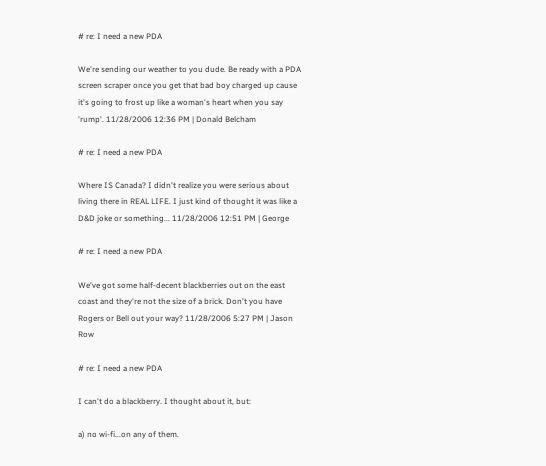# re: I need a new PDA

We're sending our weather to you dude. Be ready with a PDA screen scraper once you get that bad boy charged up cause it's going to frost up like a woman's heart when you say 'rump'. 11/28/2006 12:36 PM | Donald Belcham

# re: I need a new PDA

Where IS Canada? I didn't realize you were serious about living there in REAL LIFE. I just kind of thought it was like a D&D joke or something... 11/28/2006 12:51 PM | George

# re: I need a new PDA

We've got some half-decent blackberries out on the east coast and they're not the size of a brick. Don't you have Rogers or Bell out your way? 11/28/2006 5:27 PM | Jason Row

# re: I need a new PDA

I can't do a blackberry. I thought about it, but:

a) no wi-fi...on any of them.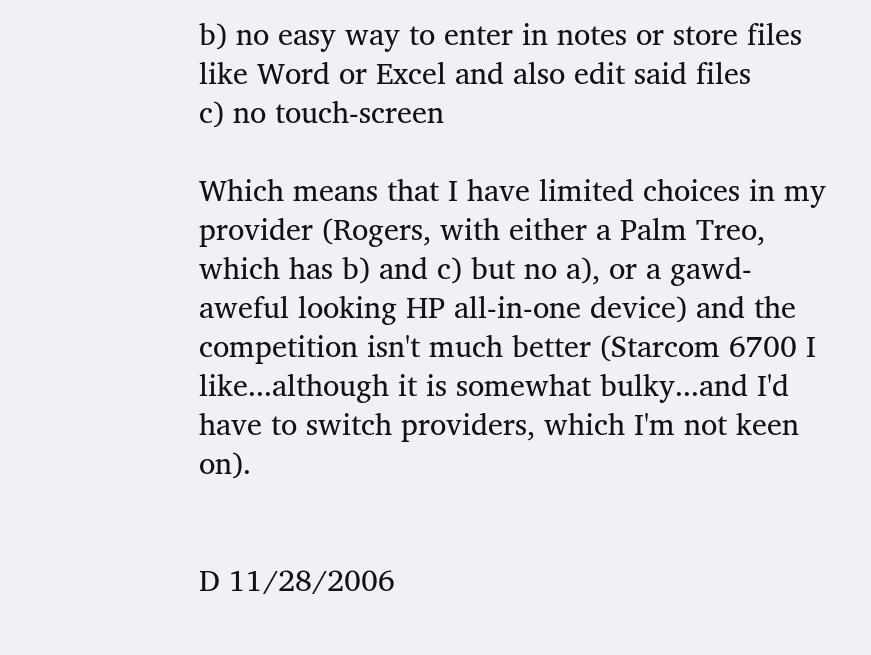b) no easy way to enter in notes or store files like Word or Excel and also edit said files
c) no touch-screen

Which means that I have limited choices in my provider (Rogers, with either a Palm Treo, which has b) and c) but no a), or a gawd-aweful looking HP all-in-one device) and the competition isn't much better (Starcom 6700 I like...although it is somewhat bulky...and I'd have to switch providers, which I'm not keen on).


D 11/28/2006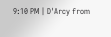9:10 PM | D'Arcy from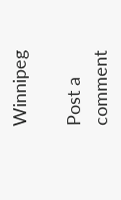Winnipeg

Post a comment